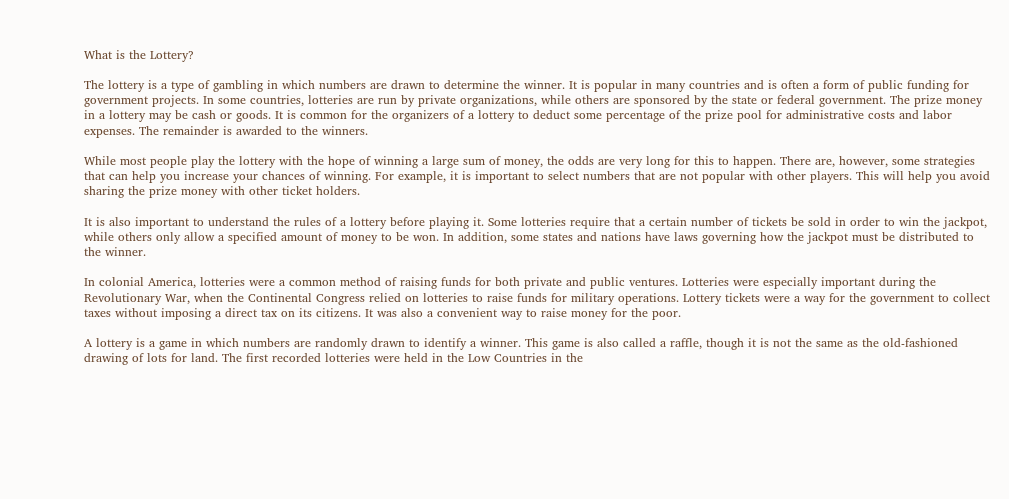What is the Lottery?

The lottery is a type of gambling in which numbers are drawn to determine the winner. It is popular in many countries and is often a form of public funding for government projects. In some countries, lotteries are run by private organizations, while others are sponsored by the state or federal government. The prize money in a lottery may be cash or goods. It is common for the organizers of a lottery to deduct some percentage of the prize pool for administrative costs and labor expenses. The remainder is awarded to the winners.

While most people play the lottery with the hope of winning a large sum of money, the odds are very long for this to happen. There are, however, some strategies that can help you increase your chances of winning. For example, it is important to select numbers that are not popular with other players. This will help you avoid sharing the prize money with other ticket holders.

It is also important to understand the rules of a lottery before playing it. Some lotteries require that a certain number of tickets be sold in order to win the jackpot, while others only allow a specified amount of money to be won. In addition, some states and nations have laws governing how the jackpot must be distributed to the winner.

In colonial America, lotteries were a common method of raising funds for both private and public ventures. Lotteries were especially important during the Revolutionary War, when the Continental Congress relied on lotteries to raise funds for military operations. Lottery tickets were a way for the government to collect taxes without imposing a direct tax on its citizens. It was also a convenient way to raise money for the poor.

A lottery is a game in which numbers are randomly drawn to identify a winner. This game is also called a raffle, though it is not the same as the old-fashioned drawing of lots for land. The first recorded lotteries were held in the Low Countries in the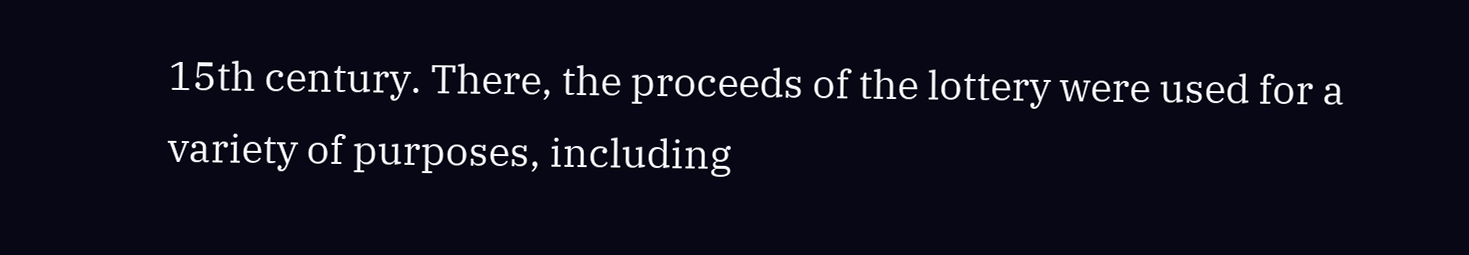15th century. There, the proceeds of the lottery were used for a variety of purposes, including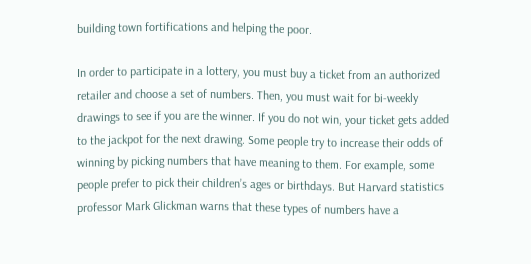building town fortifications and helping the poor.

In order to participate in a lottery, you must buy a ticket from an authorized retailer and choose a set of numbers. Then, you must wait for bi-weekly drawings to see if you are the winner. If you do not win, your ticket gets added to the jackpot for the next drawing. Some people try to increase their odds of winning by picking numbers that have meaning to them. For example, some people prefer to pick their children’s ages or birthdays. But Harvard statistics professor Mark Glickman warns that these types of numbers have a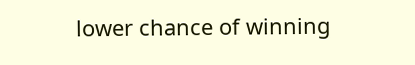lower chance of winning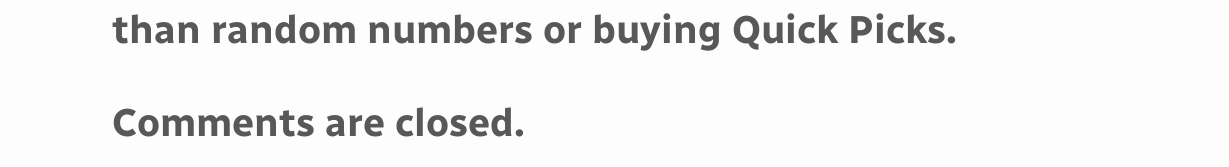than random numbers or buying Quick Picks.

Comments are closed.